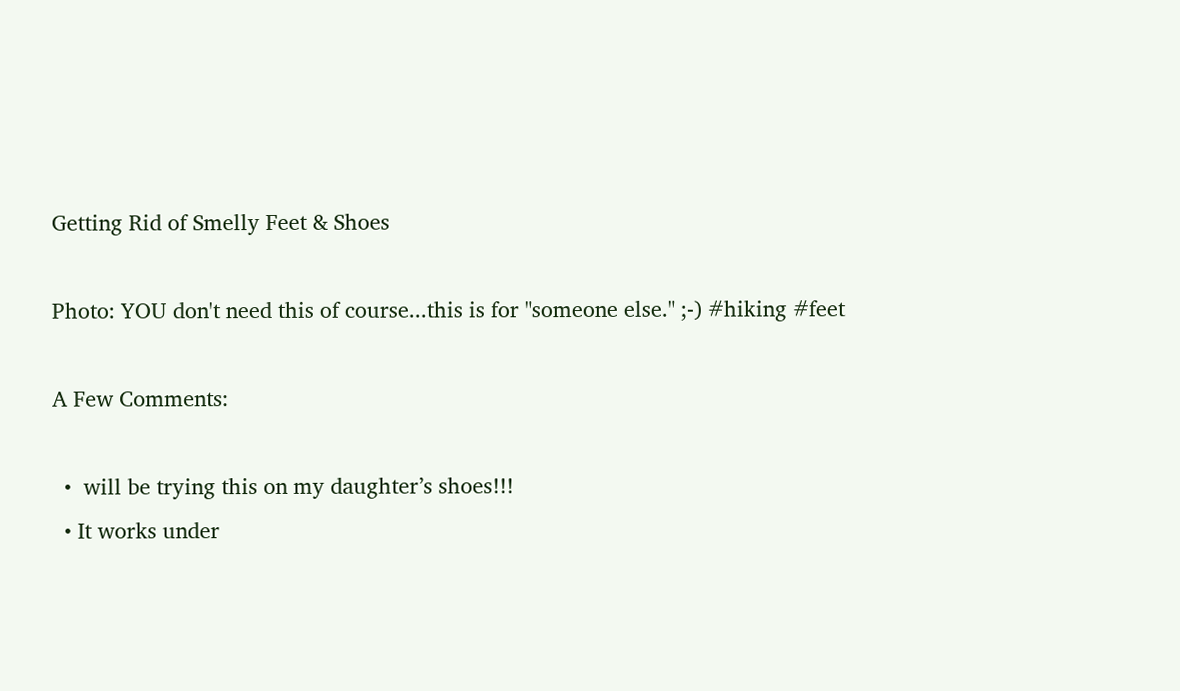Getting Rid of Smelly Feet & Shoes

Photo: YOU don't need this of course...this is for "someone else." ;-) #hiking #feet

A Few Comments:

  •  will be trying this on my daughter’s shoes!!!
  • It works under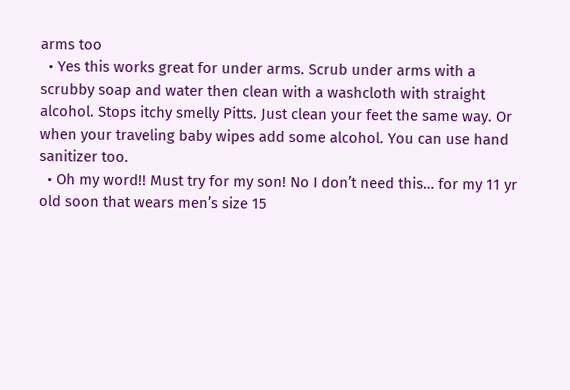arms too
  • Yes this works great for under arms. Scrub under arms with a scrubby soap and water then clean with a washcloth with straight alcohol. Stops itchy smelly Pitts. Just clean your feet the same way. Or when your traveling baby wipes add some alcohol. You can use hand sanitizer too.
  • Oh my word!! Must try for my son! No I don’t need this… for my 11 yr old soon that wears men’s size 15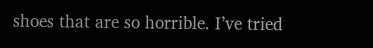shoes that are so horrible. I’ve tried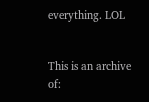everything. LOL


This is an archive of: